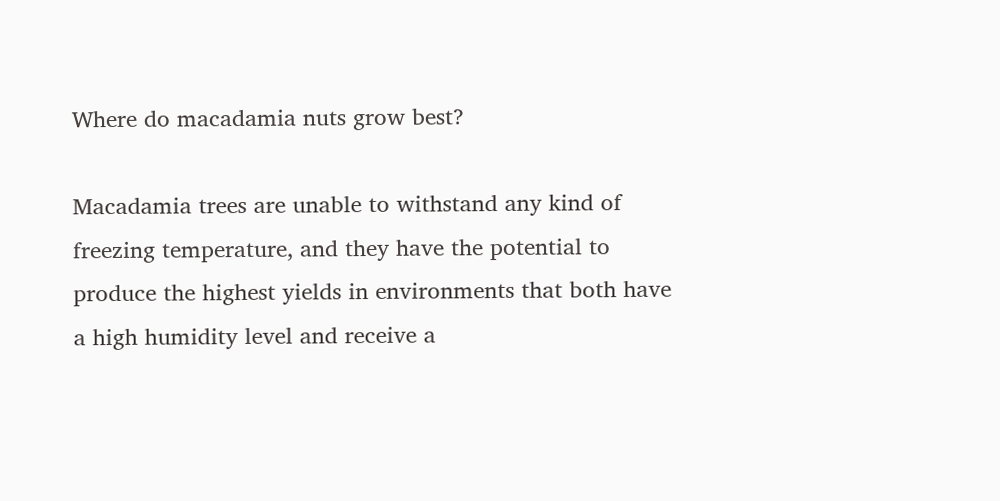Where do macadamia nuts grow best?

Macadamia trees are unable to withstand any kind of freezing temperature, and they have the potential to produce the highest yields in environments that both have a high humidity level and receive a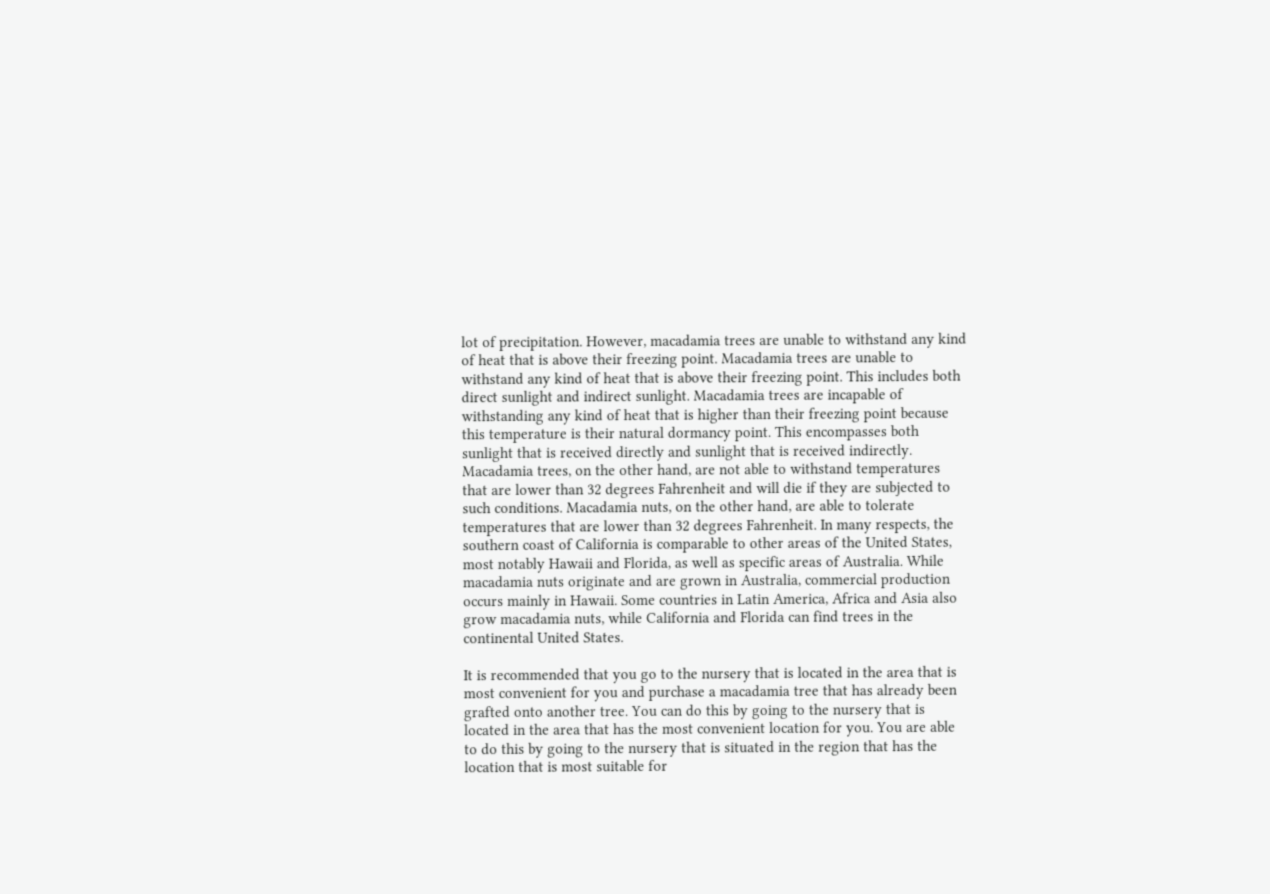lot of precipitation. However, macadamia trees are unable to withstand any kind of heat that is above their freezing point. Macadamia trees are unable to withstand any kind of heat that is above their freezing point. This includes both direct sunlight and indirect sunlight. Macadamia trees are incapable of withstanding any kind of heat that is higher than their freezing point because this temperature is their natural dormancy point. This encompasses both sunlight that is received directly and sunlight that is received indirectly. Macadamia trees, on the other hand, are not able to withstand temperatures that are lower than 32 degrees Fahrenheit and will die if they are subjected to such conditions. Macadamia nuts, on the other hand, are able to tolerate temperatures that are lower than 32 degrees Fahrenheit. In many respects, the southern coast of California is comparable to other areas of the United States, most notably Hawaii and Florida, as well as specific areas of Australia. While macadamia nuts originate and are grown in Australia, commercial production occurs mainly in Hawaii. Some countries in Latin America, Africa and Asia also grow macadamia nuts, while California and Florida can find trees in the continental United States.

It is recommended that you go to the nursery that is located in the area that is most convenient for you and purchase a macadamia tree that has already been grafted onto another tree. You can do this by going to the nursery that is located in the area that has the most convenient location for you. You are able to do this by going to the nursery that is situated in the region that has the location that is most suitable for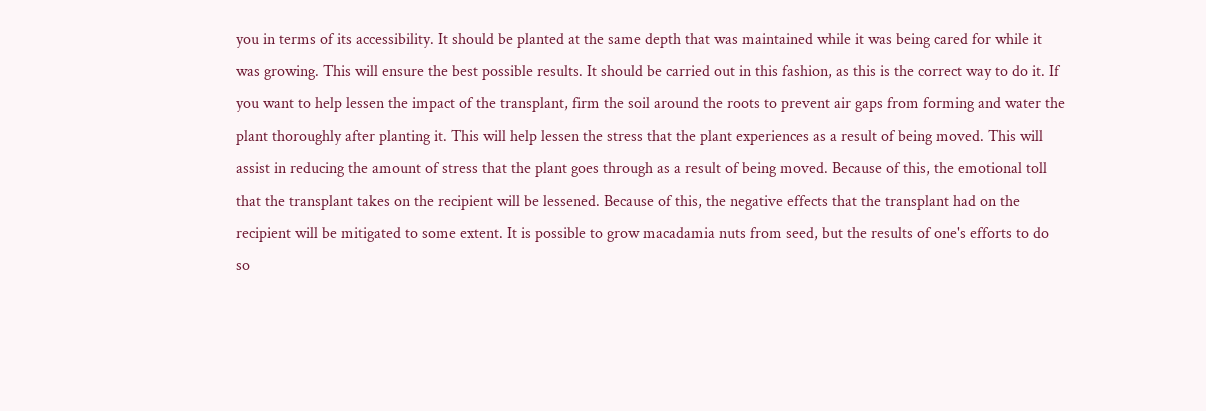you in terms of its accessibility. It should be planted at the same depth that was maintained while it was being cared for while it was growing. This will ensure the best possible results. It should be carried out in this fashion, as this is the correct way to do it. If you want to help lessen the impact of the transplant, firm the soil around the roots to prevent air gaps from forming and water the plant thoroughly after planting it. This will help lessen the stress that the plant experiences as a result of being moved. This will assist in reducing the amount of stress that the plant goes through as a result of being moved. Because of this, the emotional toll that the transplant takes on the recipient will be lessened. Because of this, the negative effects that the transplant had on the recipient will be mitigated to some extent. It is possible to grow macadamia nuts from seed, but the results of one's efforts to do so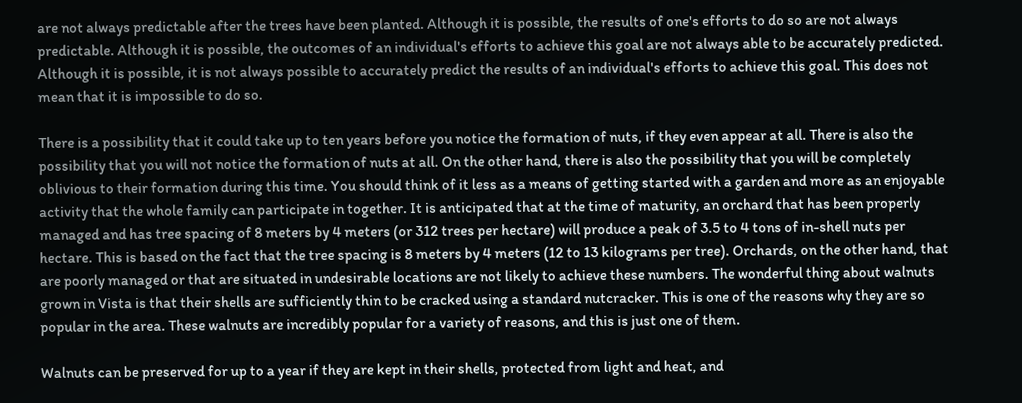are not always predictable after the trees have been planted. Although it is possible, the results of one's efforts to do so are not always predictable. Although it is possible, the outcomes of an individual's efforts to achieve this goal are not always able to be accurately predicted. Although it is possible, it is not always possible to accurately predict the results of an individual's efforts to achieve this goal. This does not mean that it is impossible to do so.

There is a possibility that it could take up to ten years before you notice the formation of nuts, if they even appear at all. There is also the possibility that you will not notice the formation of nuts at all. On the other hand, there is also the possibility that you will be completely oblivious to their formation during this time. You should think of it less as a means of getting started with a garden and more as an enjoyable activity that the whole family can participate in together. It is anticipated that at the time of maturity, an orchard that has been properly managed and has tree spacing of 8 meters by 4 meters (or 312 trees per hectare) will produce a peak of 3.5 to 4 tons of in-shell nuts per hectare. This is based on the fact that the tree spacing is 8 meters by 4 meters (12 to 13 kilograms per tree). Orchards, on the other hand, that are poorly managed or that are situated in undesirable locations are not likely to achieve these numbers. The wonderful thing about walnuts grown in Vista is that their shells are sufficiently thin to be cracked using a standard nutcracker. This is one of the reasons why they are so popular in the area. These walnuts are incredibly popular for a variety of reasons, and this is just one of them.

Walnuts can be preserved for up to a year if they are kept in their shells, protected from light and heat, and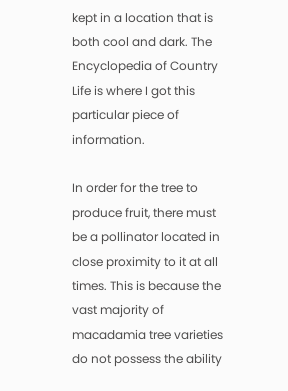kept in a location that is both cool and dark. The Encyclopedia of Country Life is where I got this particular piece of information.

In order for the tree to produce fruit, there must be a pollinator located in close proximity to it at all times. This is because the vast majority of macadamia tree varieties do not possess the ability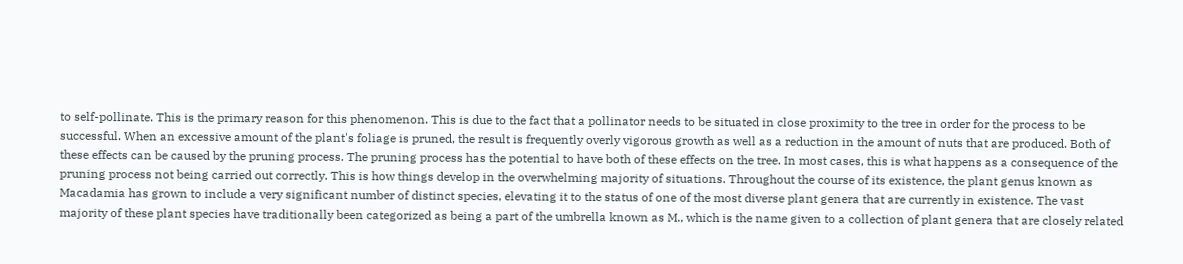to self-pollinate. This is the primary reason for this phenomenon. This is due to the fact that a pollinator needs to be situated in close proximity to the tree in order for the process to be successful. When an excessive amount of the plant's foliage is pruned, the result is frequently overly vigorous growth as well as a reduction in the amount of nuts that are produced. Both of these effects can be caused by the pruning process. The pruning process has the potential to have both of these effects on the tree. In most cases, this is what happens as a consequence of the pruning process not being carried out correctly. This is how things develop in the overwhelming majority of situations. Throughout the course of its existence, the plant genus known as Macadamia has grown to include a very significant number of distinct species, elevating it to the status of one of the most diverse plant genera that are currently in existence. The vast majority of these plant species have traditionally been categorized as being a part of the umbrella known as M., which is the name given to a collection of plant genera that are closely related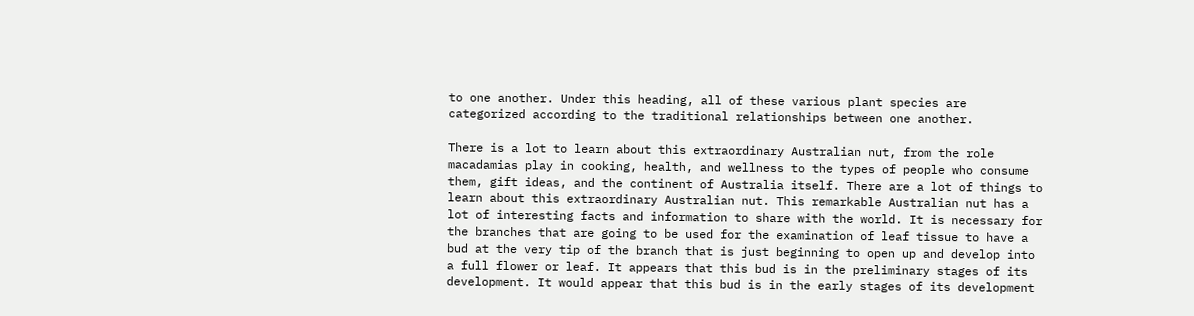to one another. Under this heading, all of these various plant species are categorized according to the traditional relationships between one another.

There is a lot to learn about this extraordinary Australian nut, from the role macadamias play in cooking, health, and wellness to the types of people who consume them, gift ideas, and the continent of Australia itself. There are a lot of things to learn about this extraordinary Australian nut. This remarkable Australian nut has a lot of interesting facts and information to share with the world. It is necessary for the branches that are going to be used for the examination of leaf tissue to have a bud at the very tip of the branch that is just beginning to open up and develop into a full flower or leaf. It appears that this bud is in the preliminary stages of its development. It would appear that this bud is in the early stages of its development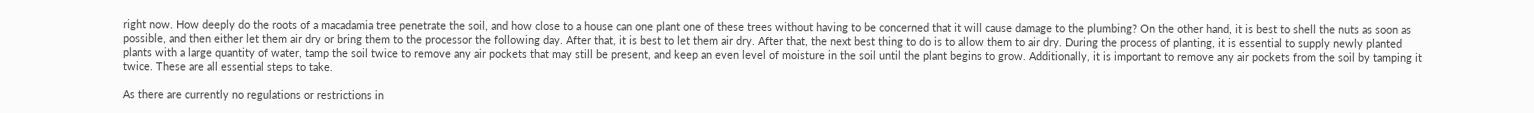right now. How deeply do the roots of a macadamia tree penetrate the soil, and how close to a house can one plant one of these trees without having to be concerned that it will cause damage to the plumbing? On the other hand, it is best to shell the nuts as soon as possible, and then either let them air dry or bring them to the processor the following day. After that, it is best to let them air dry. After that, the next best thing to do is to allow them to air dry. During the process of planting, it is essential to supply newly planted plants with a large quantity of water, tamp the soil twice to remove any air pockets that may still be present, and keep an even level of moisture in the soil until the plant begins to grow. Additionally, it is important to remove any air pockets from the soil by tamping it twice. These are all essential steps to take.

As there are currently no regulations or restrictions in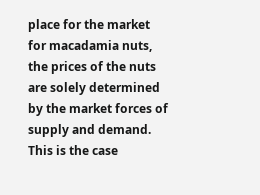place for the market for macadamia nuts, the prices of the nuts are solely determined by the market forces of supply and demand. This is the case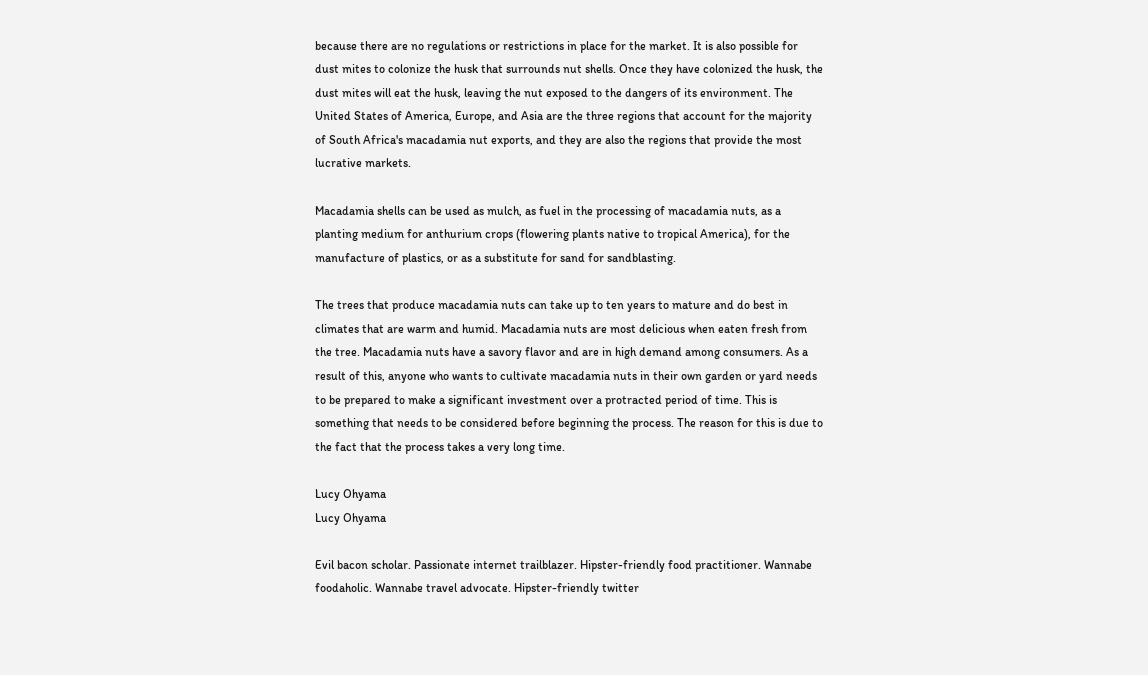because there are no regulations or restrictions in place for the market. It is also possible for dust mites to colonize the husk that surrounds nut shells. Once they have colonized the husk, the dust mites will eat the husk, leaving the nut exposed to the dangers of its environment. The United States of America, Europe, and Asia are the three regions that account for the majority of South Africa's macadamia nut exports, and they are also the regions that provide the most lucrative markets.

Macadamia shells can be used as mulch, as fuel in the processing of macadamia nuts, as a planting medium for anthurium crops (flowering plants native to tropical America), for the manufacture of plastics, or as a substitute for sand for sandblasting.

The trees that produce macadamia nuts can take up to ten years to mature and do best in climates that are warm and humid. Macadamia nuts are most delicious when eaten fresh from the tree. Macadamia nuts have a savory flavor and are in high demand among consumers. As a result of this, anyone who wants to cultivate macadamia nuts in their own garden or yard needs to be prepared to make a significant investment over a protracted period of time. This is something that needs to be considered before beginning the process. The reason for this is due to the fact that the process takes a very long time.

Lucy Ohyama
Lucy Ohyama

Evil bacon scholar. Passionate internet trailblazer. Hipster-friendly food practitioner. Wannabe foodaholic. Wannabe travel advocate. Hipster-friendly twitter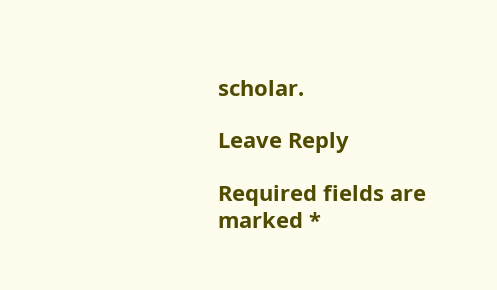scholar.

Leave Reply

Required fields are marked *